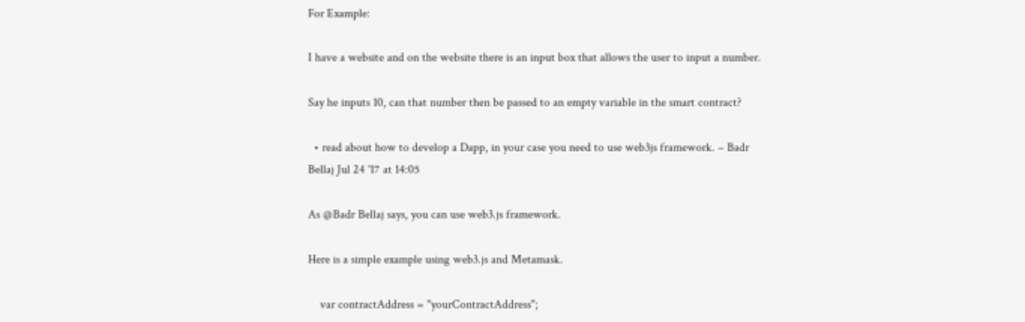For Example:

I have a website and on the website there is an input box that allows the user to input a number.

Say he inputs 10, can that number then be passed to an empty variable in the smart contract?

  • read about how to develop a Dapp, in your case you need to use web3js framework. – Badr Bellaj Jul 24 '17 at 14:05

As @Badr Bellaj says, you can use web3.js framework.

Here is a simple example using web3.js and Metamask.

    var contractAddress = "yourContractAddress";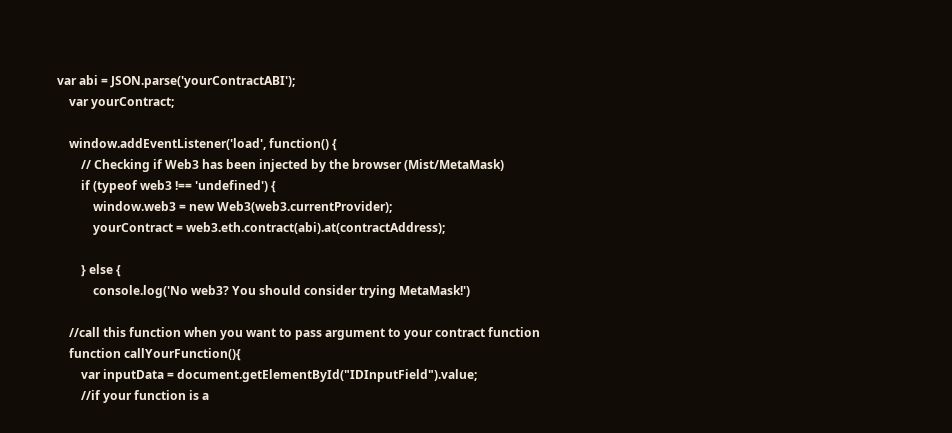var abi = JSON.parse('yourContractABI');
    var yourContract;

    window.addEventListener('load', function() {
        // Checking if Web3 has been injected by the browser (Mist/MetaMask)
        if (typeof web3 !== 'undefined') {
            window.web3 = new Web3(web3.currentProvider);
            yourContract = web3.eth.contract(abi).at(contractAddress);

        } else {
            console.log('No web3? You should consider trying MetaMask!')

    //call this function when you want to pass argument to your contract function
    function callYourFunction(){
        var inputData = document.getElementById("IDInputField").value;
        //if your function is a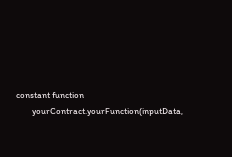constant function
        yourContract.yourFunction(inputData,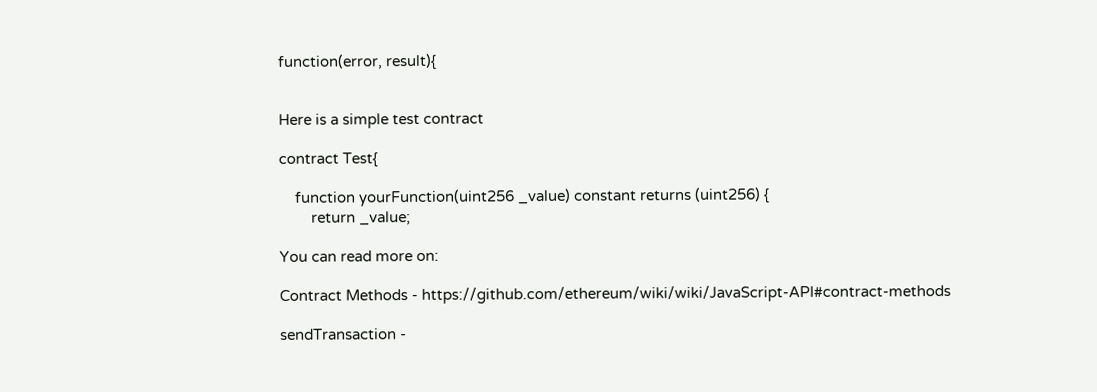function(error, result){


Here is a simple test contract

contract Test{

    function yourFunction(uint256 _value) constant returns (uint256) {
        return _value;

You can read more on:

Contract Methods - https://github.com/ethereum/wiki/wiki/JavaScript-API#contract-methods

sendTransaction -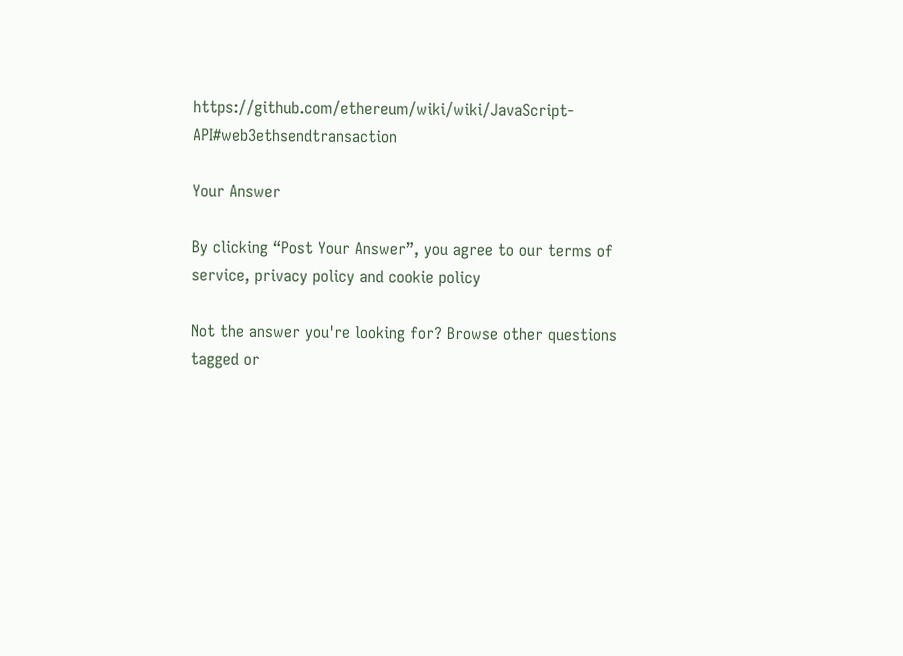https://github.com/ethereum/wiki/wiki/JavaScript-API#web3ethsendtransaction

Your Answer

By clicking “Post Your Answer”, you agree to our terms of service, privacy policy and cookie policy

Not the answer you're looking for? Browse other questions tagged or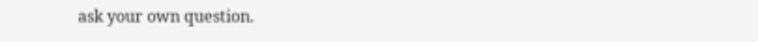ask your own question.